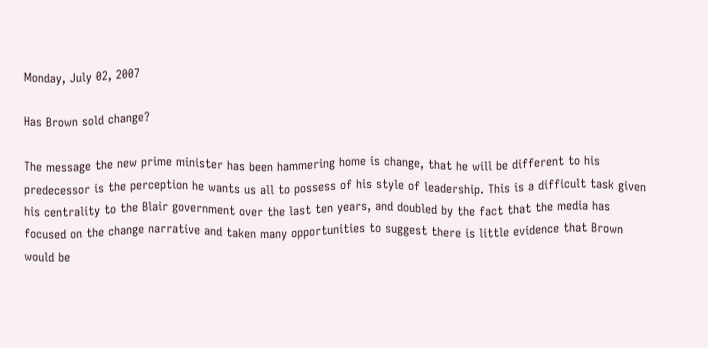Monday, July 02, 2007

Has Brown sold change?

The message the new prime minister has been hammering home is change, that he will be different to his predecessor is the perception he wants us all to possess of his style of leadership. This is a difficult task given his centrality to the Blair government over the last ten years, and doubled by the fact that the media has focused on the change narrative and taken many opportunities to suggest there is little evidence that Brown would be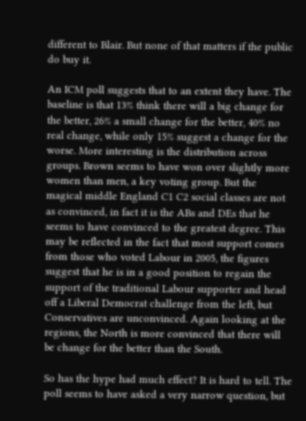different to Blair. But none of that matters if the public do buy it.

An ICM poll suggests that to an extent they have. The baseline is that 13% think there will a big change for the better, 26% a small change for the better, 40% no real change, while only 15% suggest a change for the worse. More interesting is the distribution across groups. Brown seems to have won over slightly more women than men, a key voting group. But the magical middle England C1 C2 social classes are not as convinced, in fact it is the ABs and DEs that he seems to have convinced to the greatest degree. This may be reflected in the fact that most support comes from those who voted Labour in 2005, the figures suggest that he is in a good position to regain the support of the traditional Labour supporter and head off a Liberal Democrat challenge from the left, but Conservatives are unconvinced. Again looking at the regions, the North is more convinced that there will be change for the better than the South.

So has the hype had much effect? It is hard to tell. The poll seems to have asked a very narrow question, but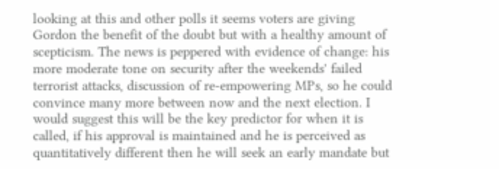looking at this and other polls it seems voters are giving Gordon the benefit of the doubt but with a healthy amount of scepticism. The news is peppered with evidence of change: his more moderate tone on security after the weekends' failed terrorist attacks, discussion of re-empowering MPs, so he could convince many more between now and the next election. I would suggest this will be the key predictor for when it is called, if his approval is maintained and he is perceived as quantitatively different then he will seek an early mandate but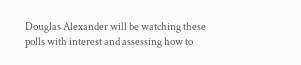Douglas Alexander will be watching these polls with interest and assessing how to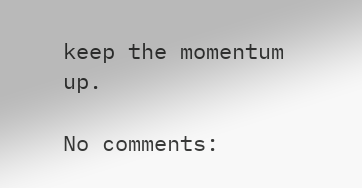keep the momentum up.

No comments: